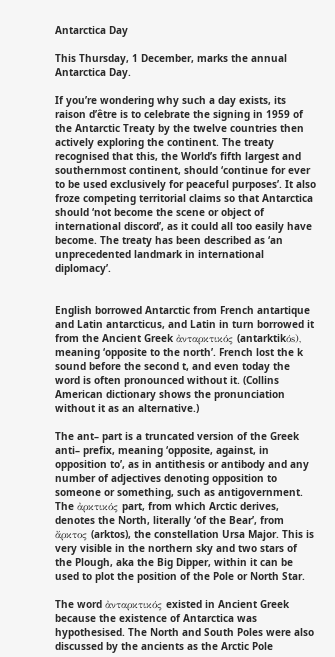Antarctica Day

This Thursday, 1 December, marks the annual Antarctica Day.

If you’re wondering why such a day exists, its raison d’être is to celebrate the signing in 1959 of the Antarctic Treaty by the twelve countries then actively exploring the continent. The treaty recognised that this, the World’s fifth largest and southernmost continent, should ‘continue for ever to be used exclusively for peaceful purposes’. It also froze competing territorial claims so that Antarctica should ‘not become the scene or object of international discord’, as it could all too easily have become. The treaty has been described as ‘an unprecedented landmark in international diplomacy’.


English borrowed Antarctic from French antartique and Latin antarcticus, and Latin in turn borrowed it from the Ancient Greek ἀνταρκτικός (antarktikόs), meaning ‘opposite to the north’. French lost the k sound before the second t, and even today the word is often pronounced without it. (Collins American dictionary shows the pronunciation without it as an alternative.)

The ant– part is a truncated version of the Greek anti– prefix, meaning ‘opposite, against, in opposition to’, as in antithesis or antibody and any number of adjectives denoting opposition to someone or something, such as antigovernment. The ἀρκτικός part, from which Arctic derives, denotes the North, literally ‘of the Bear’, from ἄρκτος (arktos), the constellation Ursa Major. This is very visible in the northern sky and two stars of the Plough, aka the Big Dipper, within it can be used to plot the position of the Pole or North Star.

The word ἀνταρκτικός existed in Ancient Greek because the existence of Antarctica was hypothesised. The North and South Poles were also discussed by the ancients as the Arctic Pole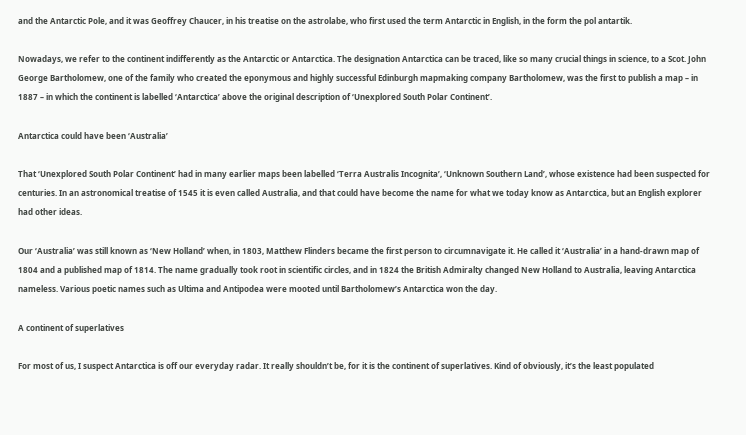and the Antarctic Pole, and it was Geoffrey Chaucer, in his treatise on the astrolabe, who first used the term Antarctic in English, in the form the pol antartik.

Nowadays, we refer to the continent indifferently as the Antarctic or Antarctica. The designation Antarctica can be traced, like so many crucial things in science, to a Scot. John George Bartholomew, one of the family who created the eponymous and highly successful Edinburgh mapmaking company Bartholomew, was the first to publish a map – in 1887 – in which the continent is labelled ‘Antarctica’ above the original description of ‘Unexplored South Polar Continent’.

Antarctica could have been ‘Australia’

That ‘Unexplored South Polar Continent’ had in many earlier maps been labelled ‘Terra Australis Incognita’, ‘Unknown Southern Land’, whose existence had been suspected for centuries. In an astronomical treatise of 1545 it is even called Australia, and that could have become the name for what we today know as Antarctica, but an English explorer had other ideas.

Our ‘Australia’ was still known as ‘New Holland’ when, in 1803, Matthew Flinders became the first person to circumnavigate it. He called it ‘Australia’ in a hand-drawn map of 1804 and a published map of 1814. The name gradually took root in scientific circles, and in 1824 the British Admiralty changed New Holland to Australia, leaving Antarctica nameless. Various poetic names such as Ultima and Antipodea were mooted until Bartholomew’s Antarctica won the day.

A continent of superlatives

For most of us, I suspect Antarctica is off our everyday radar. It really shouldn’t be, for it is the continent of superlatives. Kind of obviously, it’s the least populated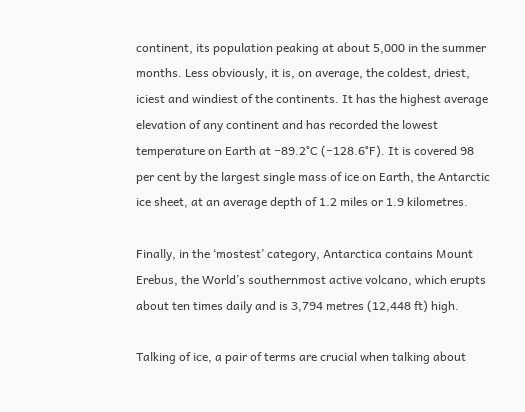continent, its population peaking at about 5,000 in the summer months. Less obviously, it is, on average, the coldest, driest, iciest and windiest of the continents. It has the highest average elevation of any continent and has recorded the lowest temperature on Earth at −89.2°C (−128.6°F). It is covered 98 per cent by the largest single mass of ice on Earth, the Antarctic ice sheet, at an average depth of 1.2 miles or 1.9 kilometres.

Finally, in the ‘mostest’ category, Antarctica contains Mount Erebus, the World’s southernmost active volcano, which erupts about ten times daily and is 3,794 metres (12,448 ft) high.

Talking of ice, a pair of terms are crucial when talking about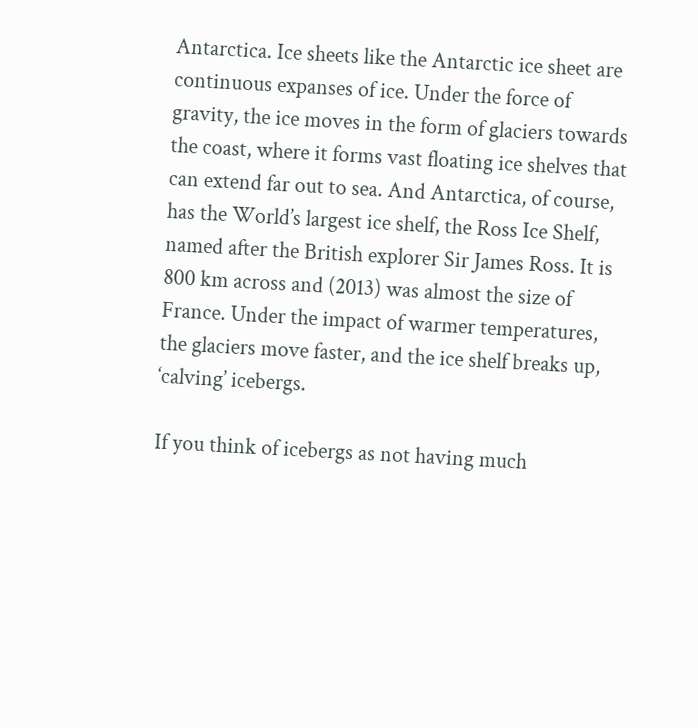Antarctica. Ice sheets like the Antarctic ice sheet are continuous expanses of ice. Under the force of gravity, the ice moves in the form of glaciers towards the coast, where it forms vast floating ice shelves that can extend far out to sea. And Antarctica, of course, has the World’s largest ice shelf, the Ross Ice Shelf, named after the British explorer Sir James Ross. It is 800 km across and (2013) was almost the size of France. Under the impact of warmer temperatures, the glaciers move faster, and the ice shelf breaks up, ‘calving’ icebergs.

If you think of icebergs as not having much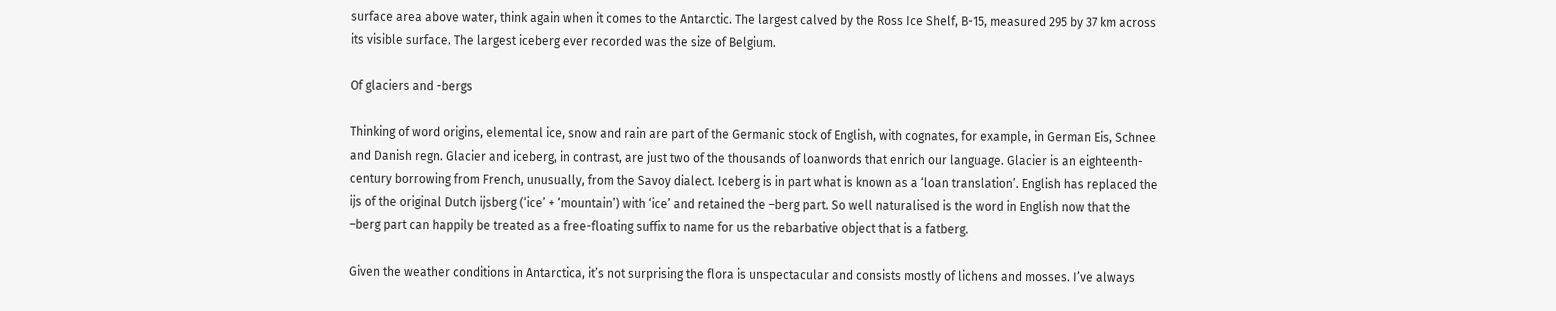surface area above water, think again when it comes to the Antarctic. The largest calved by the Ross Ice Shelf, B-15, measured 295 by 37 km across its visible surface. The largest iceberg ever recorded was the size of Belgium.

Of glaciers and -bergs

Thinking of word origins, elemental ice, snow and rain are part of the Germanic stock of English, with cognates, for example, in German Eis, Schnee and Danish regn. Glacier and iceberg, in contrast, are just two of the thousands of loanwords that enrich our language. Glacier is an eighteenth-century borrowing from French, unusually, from the Savoy dialect. Iceberg is in part what is known as a ‘loan translation’. English has replaced the ijs of the original Dutch ijsberg (‘ice’ + ‘mountain’) with ‘ice’ and retained the –berg part. So well naturalised is the word in English now that the –berg part can happily be treated as a free-floating suffix to name for us the rebarbative object that is a fatberg.

Given the weather conditions in Antarctica, it’s not surprising the flora is unspectacular and consists mostly of lichens and mosses. I’ve always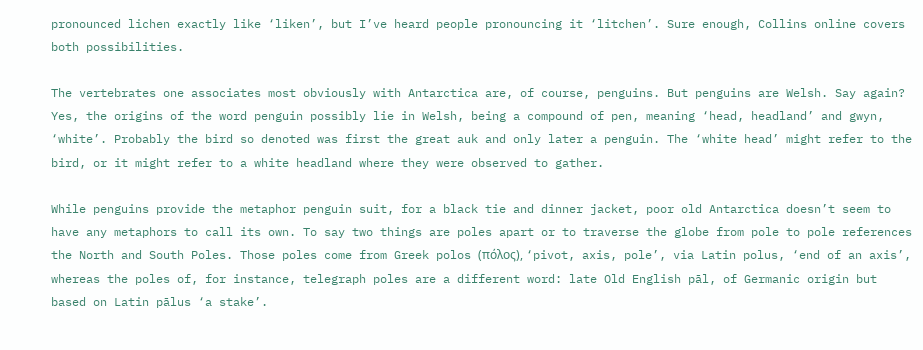pronounced lichen exactly like ‘liken’, but I’ve heard people pronouncing it ‘litchen’. Sure enough, Collins online covers both possibilities.

The vertebrates one associates most obviously with Antarctica are, of course, penguins. But penguins are Welsh. Say again? Yes, the origins of the word penguin possibly lie in Welsh, being a compound of pen, meaning ‘head, headland’ and gwyn, ‘white’. Probably the bird so denoted was first the great auk and only later a penguin. The ‘white head’ might refer to the bird, or it might refer to a white headland where they were observed to gather.

While penguins provide the metaphor penguin suit, for a black tie and dinner jacket, poor old Antarctica doesn’t seem to have any metaphors to call its own. To say two things are poles apart or to traverse the globe from pole to pole references the North and South Poles. Those poles come from Greek polos (πόλος), ‘pivot, axis, pole’, via Latin polus, ‘end of an axis’, whereas the poles of, for instance, telegraph poles are a different word: late Old English pāl, of Germanic origin but based on Latin pālus ‘a stake’.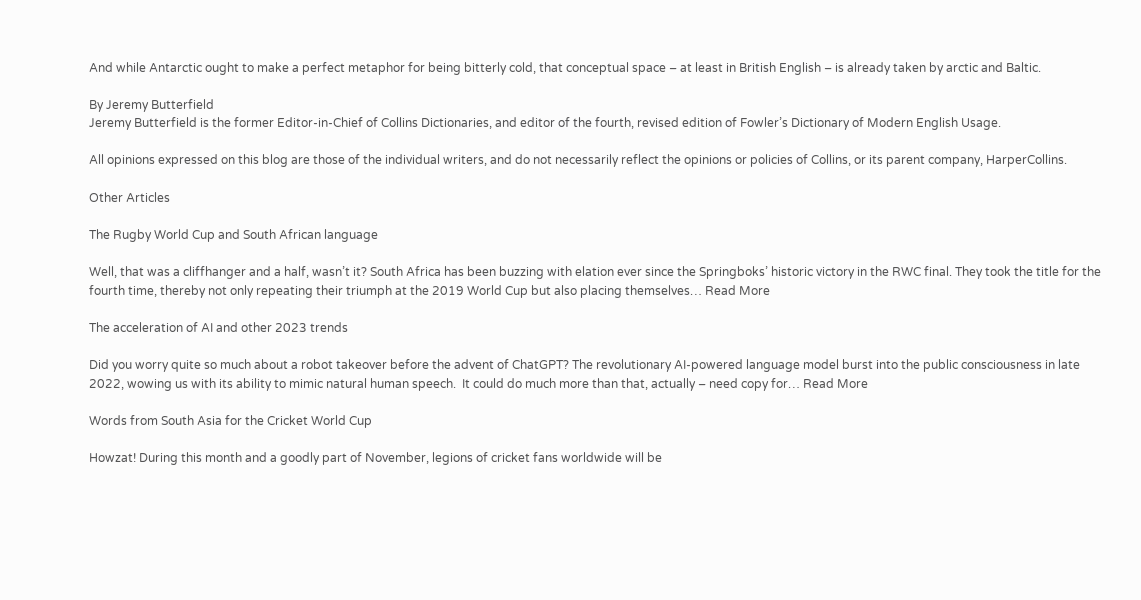And while Antarctic ought to make a perfect metaphor for being bitterly cold, that conceptual space – at least in British English – is already taken by arctic and Baltic.

By Jeremy Butterfield
Jeremy Butterfield is the former Editor-in-Chief of Collins Dictionaries, and editor of the fourth, revised edition of Fowler’s Dictionary of Modern English Usage.

All opinions expressed on this blog are those of the individual writers, and do not necessarily reflect the opinions or policies of Collins, or its parent company, HarperCollins.

Other Articles

The Rugby World Cup and South African language

Well, that was a cliffhanger and a half, wasn’t it? South Africa has been buzzing with elation ever since the Springboks’ historic victory in the RWC final. They took the title for the fourth time, thereby not only repeating their triumph at the 2019 World Cup but also placing themselves… Read More

The acceleration of AI and other 2023 trends

Did you worry quite so much about a robot takeover before the advent of ChatGPT? The revolutionary AI-powered language model burst into the public consciousness in late 2022, wowing us with its ability to mimic natural human speech.  It could do much more than that, actually – need copy for… Read More

Words from South Asia for the Cricket World Cup

Howzat! During this month and a goodly part of November, legions of cricket fans worldwide will be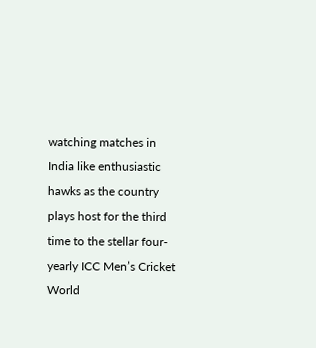watching matches in India like enthusiastic hawks as the country plays host for the third time to the stellar four-yearly ICC Men’s Cricket World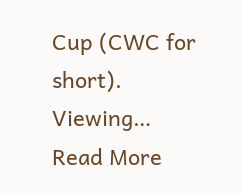Cup (CWC for short). Viewing… Read More